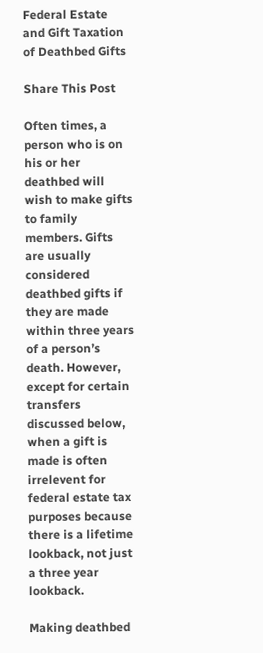Federal Estate and Gift Taxation of Deathbed Gifts

Share This Post

Often times, a person who is on his or her deathbed will wish to make gifts to family members. Gifts are usually considered deathbed gifts if they are made within three years of a person’s death. However, except for certain transfers discussed below, when a gift is made is often irrelevent for federal estate tax purposes because there is a lifetime lookback, not just a three year lookback.

Making deathbed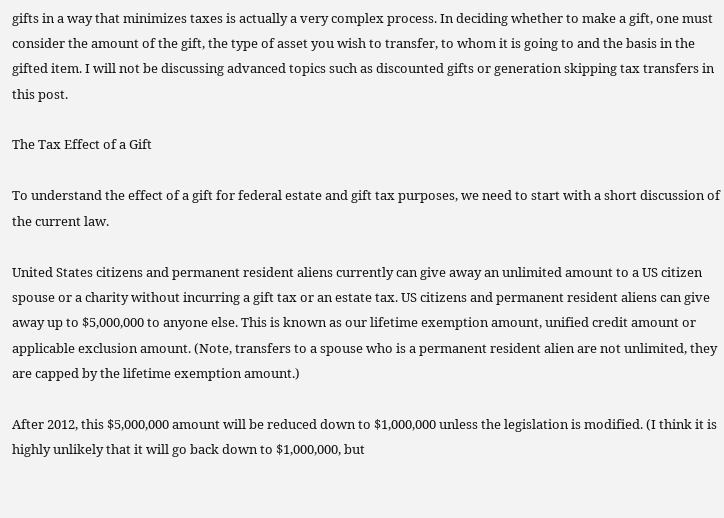gifts in a way that minimizes taxes is actually a very complex process. In deciding whether to make a gift, one must consider the amount of the gift, the type of asset you wish to transfer, to whom it is going to and the basis in the gifted item. I will not be discussing advanced topics such as discounted gifts or generation skipping tax transfers in this post.

The Tax Effect of a Gift

To understand the effect of a gift for federal estate and gift tax purposes, we need to start with a short discussion of the current law.

United States citizens and permanent resident aliens currently can give away an unlimited amount to a US citizen spouse or a charity without incurring a gift tax or an estate tax. US citizens and permanent resident aliens can give away up to $5,000,000 to anyone else. This is known as our lifetime exemption amount, unified credit amount or applicable exclusion amount. (Note, transfers to a spouse who is a permanent resident alien are not unlimited, they are capped by the lifetime exemption amount.)

After 2012, this $5,000,000 amount will be reduced down to $1,000,000 unless the legislation is modified. (I think it is highly unlikely that it will go back down to $1,000,000, but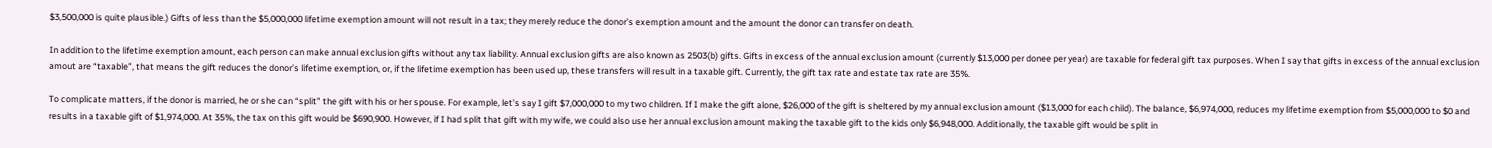$3,500,000 is quite plausible.) Gifts of less than the $5,000,000 lifetime exemption amount will not result in a tax; they merely reduce the donor’s exemption amount and the amount the donor can transfer on death.

In addition to the lifetime exemption amount, each person can make annual exclusion gifts without any tax liability. Annual exclusion gifts are also known as 2503(b) gifts. Gifts in excess of the annual exclusion amount (currently $13,000 per donee per year) are taxable for federal gift tax purposes. When I say that gifts in excess of the annual exclusion amout are “taxable”, that means the gift reduces the donor’s lifetime exemption, or, if the lifetime exemption has been used up, these transfers will result in a taxable gift. Currently, the gift tax rate and estate tax rate are 35%.

To complicate matters, if the donor is married, he or she can “split” the gift with his or her spouse. For example, let’s say I gift $7,000,000 to my two children. If I make the gift alone, $26,000 of the gift is sheltered by my annual exclusion amount ($13,000 for each child). The balance, $6,974,000, reduces my lifetime exemption from $5,000,000 to $0 and results in a taxable gift of $1,974,000. At 35%, the tax on this gift would be $690,900. However, if I had split that gift with my wife, we could also use her annual exclusion amount making the taxable gift to the kids only $6,948,000. Additionally, the taxable gift would be split in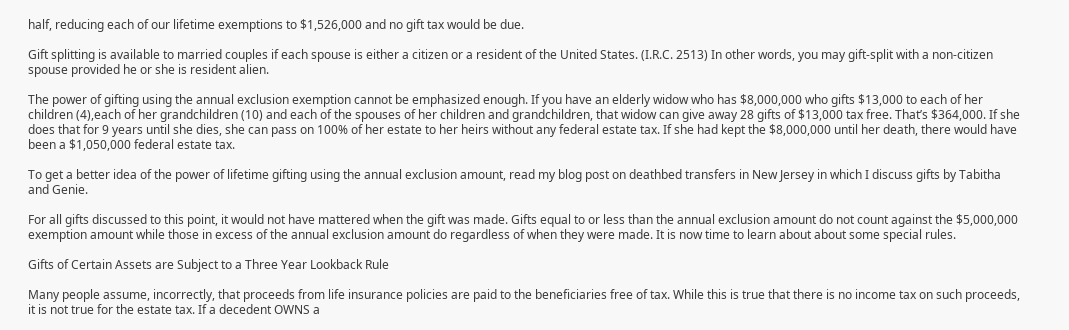half, reducing each of our lifetime exemptions to $1,526,000 and no gift tax would be due.

Gift splitting is available to married couples if each spouse is either a citizen or a resident of the United States. (I.R.C. 2513) In other words, you may gift-split with a non-citizen spouse provided he or she is resident alien.

The power of gifting using the annual exclusion exemption cannot be emphasized enough. If you have an elderly widow who has $8,000,000 who gifts $13,000 to each of her children (4),each of her grandchildren (10) and each of the spouses of her children and grandchildren, that widow can give away 28 gifts of $13,000 tax free. That’s $364,000. If she does that for 9 years until she dies, she can pass on 100% of her estate to her heirs without any federal estate tax. If she had kept the $8,000,000 until her death, there would have been a $1,050,000 federal estate tax.

To get a better idea of the power of lifetime gifting using the annual exclusion amount, read my blog post on deathbed transfers in New Jersey in which I discuss gifts by Tabitha and Genie.

For all gifts discussed to this point, it would not have mattered when the gift was made. Gifts equal to or less than the annual exclusion amount do not count against the $5,000,000 exemption amount while those in excess of the annual exclusion amount do regardless of when they were made. It is now time to learn about about some special rules.

Gifts of Certain Assets are Subject to a Three Year Lookback Rule

Many people assume, incorrectly, that proceeds from life insurance policies are paid to the beneficiaries free of tax. While this is true that there is no income tax on such proceeds, it is not true for the estate tax. If a decedent OWNS a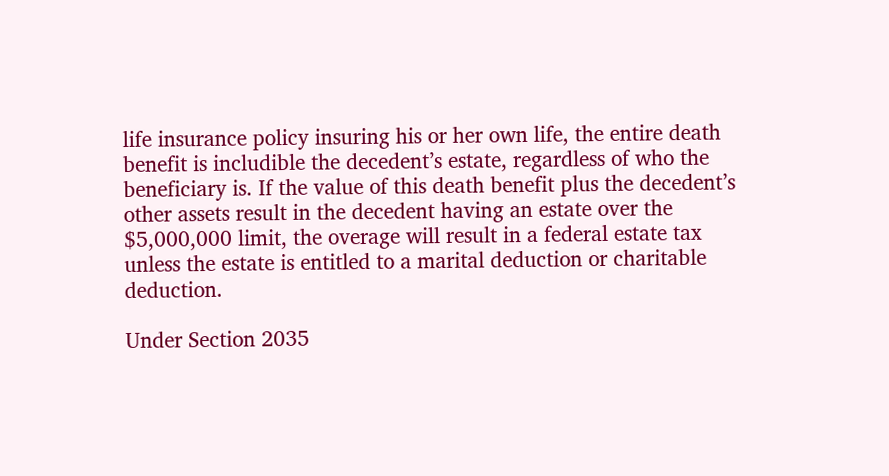life insurance policy insuring his or her own life, the entire death benefit is includible the decedent’s estate, regardless of who the beneficiary is. If the value of this death benefit plus the decedent’s other assets result in the decedent having an estate over the $5,000,000 limit, the overage will result in a federal estate tax unless the estate is entitled to a marital deduction or charitable deduction.

Under Section 2035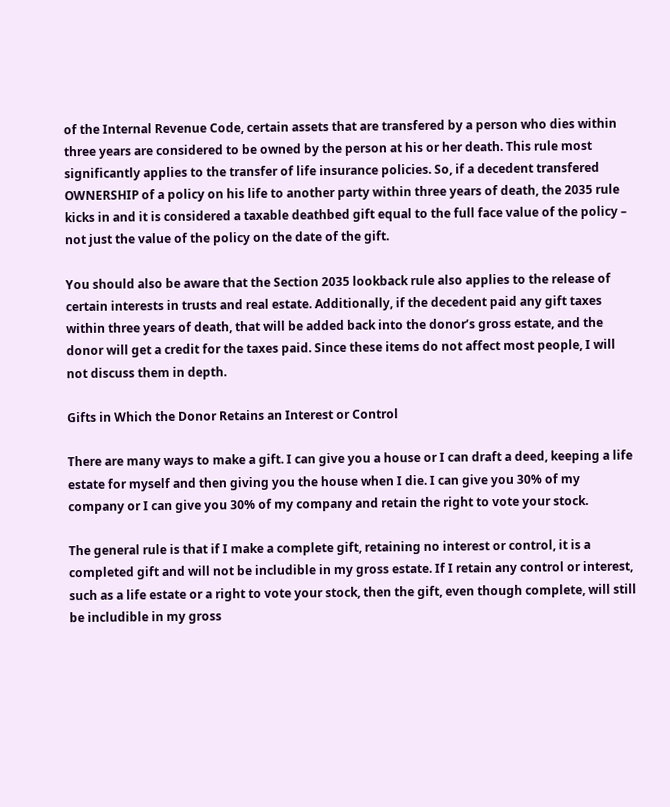of the Internal Revenue Code, certain assets that are transfered by a person who dies within three years are considered to be owned by the person at his or her death. This rule most significantly applies to the transfer of life insurance policies. So, if a decedent transfered OWNERSHIP of a policy on his life to another party within three years of death, the 2035 rule kicks in and it is considered a taxable deathbed gift equal to the full face value of the policy – not just the value of the policy on the date of the gift.

You should also be aware that the Section 2035 lookback rule also applies to the release of certain interests in trusts and real estate. Additionally, if the decedent paid any gift taxes within three years of death, that will be added back into the donor’s gross estate, and the donor will get a credit for the taxes paid. Since these items do not affect most people, I will not discuss them in depth.

Gifts in Which the Donor Retains an Interest or Control

There are many ways to make a gift. I can give you a house or I can draft a deed, keeping a life estate for myself and then giving you the house when I die. I can give you 30% of my company or I can give you 30% of my company and retain the right to vote your stock.

The general rule is that if I make a complete gift, retaining no interest or control, it is a completed gift and will not be includible in my gross estate. If I retain any control or interest, such as a life estate or a right to vote your stock, then the gift, even though complete, will still be includible in my gross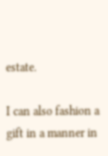estate.

I can also fashion a gift in a manner in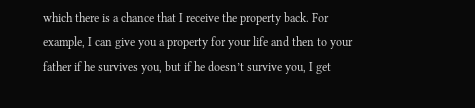which there is a chance that I receive the property back. For example, I can give you a property for your life and then to your father if he survives you, but if he doesn’t survive you, I get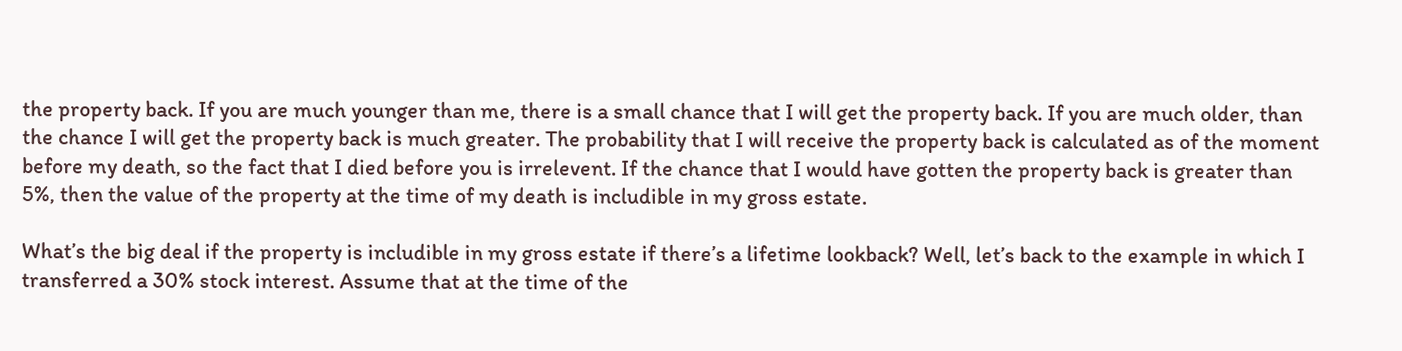the property back. If you are much younger than me, there is a small chance that I will get the property back. If you are much older, than the chance I will get the property back is much greater. The probability that I will receive the property back is calculated as of the moment before my death, so the fact that I died before you is irrelevent. If the chance that I would have gotten the property back is greater than 5%, then the value of the property at the time of my death is includible in my gross estate.

What’s the big deal if the property is includible in my gross estate if there’s a lifetime lookback? Well, let’s back to the example in which I transferred a 30% stock interest. Assume that at the time of the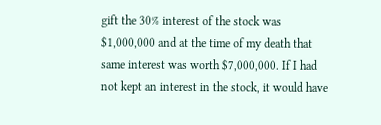gift the 30% interest of the stock was $1,000,000 and at the time of my death that same interest was worth $7,000,000. If I had not kept an interest in the stock, it would have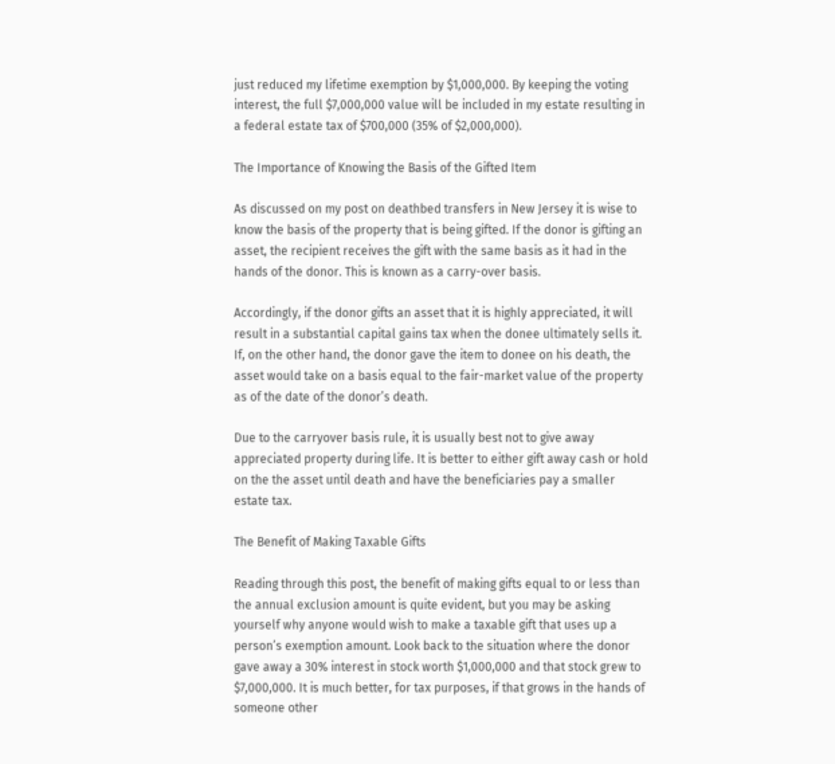just reduced my lifetime exemption by $1,000,000. By keeping the voting interest, the full $7,000,000 value will be included in my estate resulting in a federal estate tax of $700,000 (35% of $2,000,000).

The Importance of Knowing the Basis of the Gifted Item

As discussed on my post on deathbed transfers in New Jersey it is wise to know the basis of the property that is being gifted. If the donor is gifting an asset, the recipient receives the gift with the same basis as it had in the hands of the donor. This is known as a carry-over basis.

Accordingly, if the donor gifts an asset that it is highly appreciated, it will result in a substantial capital gains tax when the donee ultimately sells it. If, on the other hand, the donor gave the item to donee on his death, the asset would take on a basis equal to the fair-market value of the property as of the date of the donor’s death.

Due to the carryover basis rule, it is usually best not to give away appreciated property during life. It is better to either gift away cash or hold on the the asset until death and have the beneficiaries pay a smaller estate tax.

The Benefit of Making Taxable Gifts

Reading through this post, the benefit of making gifts equal to or less than the annual exclusion amount is quite evident, but you may be asking yourself why anyone would wish to make a taxable gift that uses up a person’s exemption amount. Look back to the situation where the donor gave away a 30% interest in stock worth $1,000,000 and that stock grew to $7,000,000. It is much better, for tax purposes, if that grows in the hands of someone other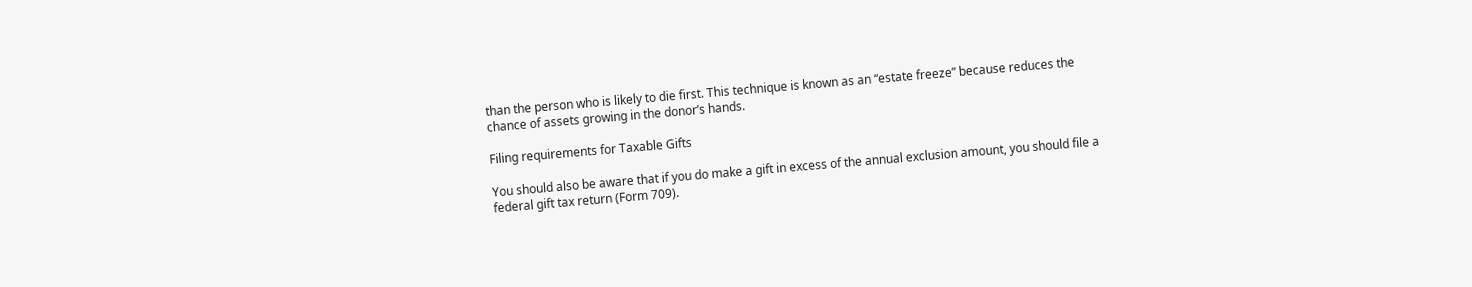than the person who is likely to die first. This technique is known as an “estate freeze” because reduces the chance of assets growing in the donor’s hands.

Filing requirements for Taxable Gifts

You should also be aware that if you do make a gift in excess of the annual exclusion amount, you should file a federal gift tax return (Form 709).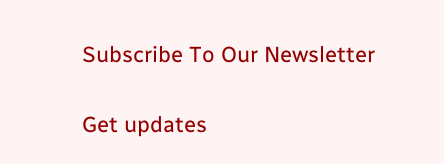Subscribe To Our Newsletter

Get updates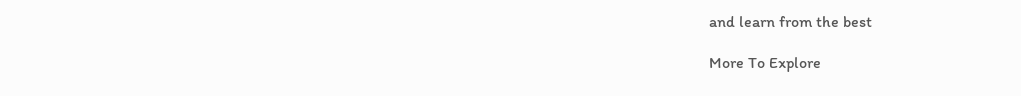and learn from the best

More To Explore